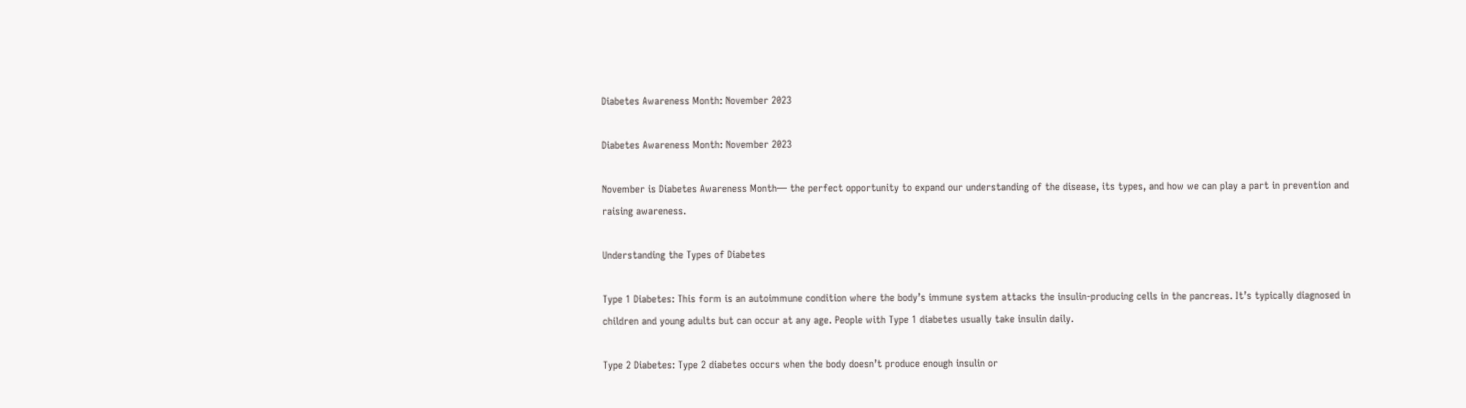Diabetes Awareness Month: November 2023

Diabetes Awareness Month: November 2023

November is Diabetes Awareness Month— the perfect opportunity to expand our understanding of the disease, its types, and how we can play a part in prevention and raising awareness.

Understanding the Types of Diabetes

Type 1 Diabetes: This form is an autoimmune condition where the body’s immune system attacks the insulin-producing cells in the pancreas. It’s typically diagnosed in children and young adults but can occur at any age. People with Type 1 diabetes usually take insulin daily.

Type 2 Diabetes: Type 2 diabetes occurs when the body doesn’t produce enough insulin or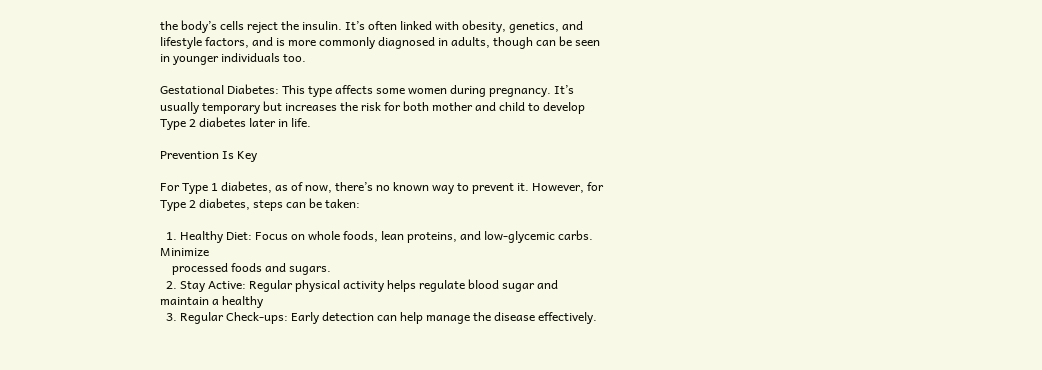the body’s cells reject the insulin. It’s often linked with obesity, genetics, and lifestyle factors, and is more commonly diagnosed in adults, though can be seen in younger individuals too.

Gestational Diabetes: This type affects some women during pregnancy. It’s usually temporary but increases the risk for both mother and child to develop Type 2 diabetes later in life.

Prevention Is Key

For Type 1 diabetes, as of now, there’s no known way to prevent it. However, for Type 2 diabetes, steps can be taken:

  1. Healthy Diet: Focus on whole foods, lean proteins, and low-glycemic carbs. Minimize
    processed foods and sugars.
  2. Stay Active: Regular physical activity helps regulate blood sugar and maintain a healthy
  3. Regular Check-ups: Early detection can help manage the disease effectively.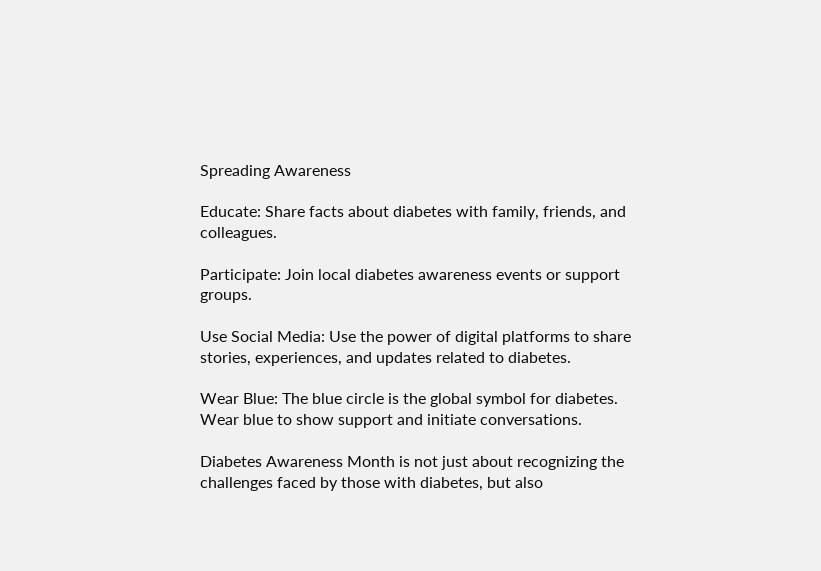Spreading Awareness

Educate: Share facts about diabetes with family, friends, and colleagues.

Participate: Join local diabetes awareness events or support groups.

Use Social Media: Use the power of digital platforms to share stories, experiences, and updates related to diabetes.

Wear Blue: The blue circle is the global symbol for diabetes. Wear blue to show support and initiate conversations.

Diabetes Awareness Month is not just about recognizing the challenges faced by those with diabetes, but also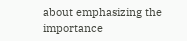about emphasizing the importance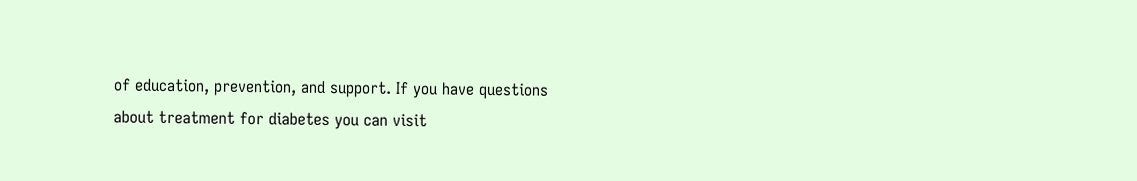of education, prevention, and support. If you have questions about treatment for diabetes you can visit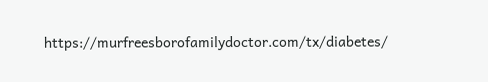https://murfreesborofamilydoctor.com/tx/diabetes/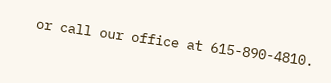or call our office at 615-890-4810.